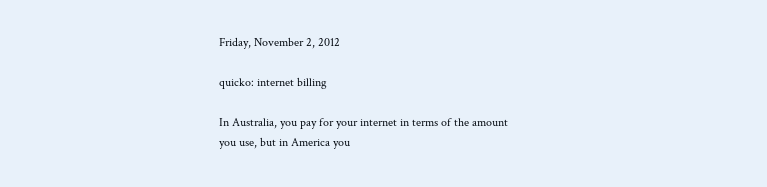Friday, November 2, 2012

quicko: internet billing

In Australia, you pay for your internet in terms of the amount you use, but in America you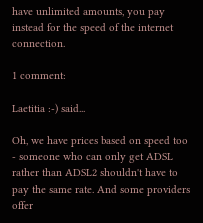have unlimited amounts, you pay instead for the speed of the internet connection.

1 comment:

Laetitia :-) said...

Oh, we have prices based on speed too - someone who can only get ADSL rather than ADSL2 shouldn't have to pay the same rate. And some providers offer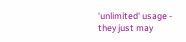'unlimited' usage - they just may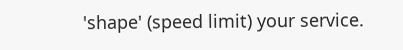'shape' (speed limit) your service.